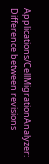Applications/CellMigrationAnalyzer: Difference between revisions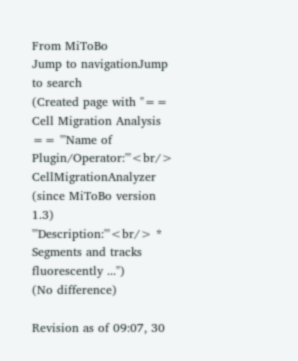From MiToBo
Jump to navigationJump to search
(Created page with "== Cell Migration Analysis == '''Name of Plugin/Operator:'''<br/> CellMigrationAnalyzer (since MiToBo version 1.3) '''Description:'''<br/> * Segments and tracks fluorescently ...")
(No difference)

Revision as of 09:07, 30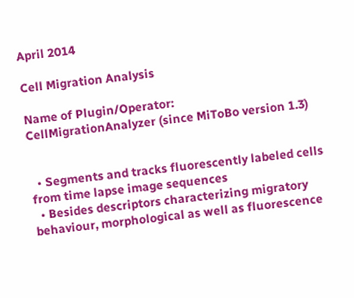April 2014

Cell Migration Analysis

Name of Plugin/Operator:
CellMigrationAnalyzer (since MiToBo version 1.3)


  • Segments and tracks fluorescently labeled cells from time lapse image sequences
  • Besides descriptors characterizing migratory behaviour, morphological as well as fluorescence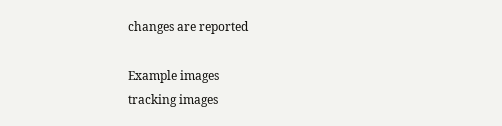changes are reported

Example images
tracking images